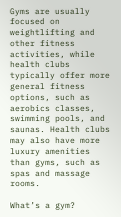Gyms are usually focused on weightlifting and other fitness activities, while health clubs typically offer more general fitness options, such as aerobics classes, swimming pools, and saunas. Health clubs may also have more luxury amenities than gyms, such as spas and massage rooms.

What’s a gym?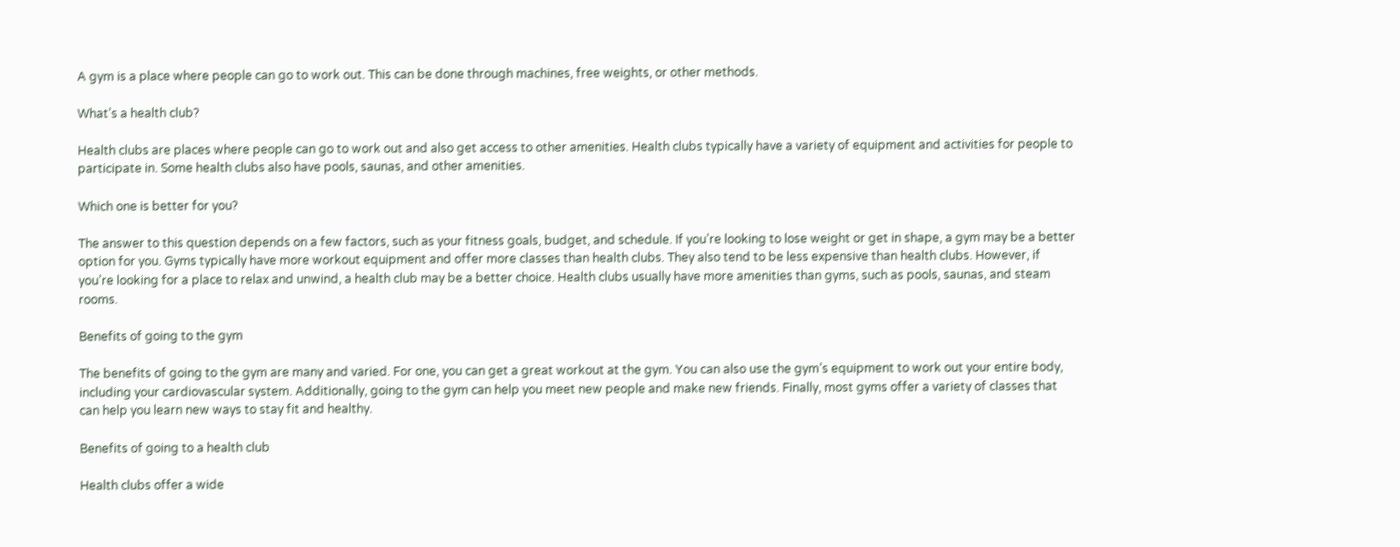A gym is a place where people can go to work out. This can be done through machines, free weights, or other methods.

What’s a health club?

Health clubs are places where people can go to work out and also get access to other amenities. Health clubs typically have a variety of equipment and activities for people to participate in. Some health clubs also have pools, saunas, and other amenities.

Which one is better for you?

The answer to this question depends on a few factors, such as your fitness goals, budget, and schedule. If you’re looking to lose weight or get in shape, a gym may be a better option for you. Gyms typically have more workout equipment and offer more classes than health clubs. They also tend to be less expensive than health clubs. However, if you’re looking for a place to relax and unwind, a health club may be a better choice. Health clubs usually have more amenities than gyms, such as pools, saunas, and steam rooms.

Benefits of going to the gym

The benefits of going to the gym are many and varied. For one, you can get a great workout at the gym. You can also use the gym’s equipment to work out your entire body, including your cardiovascular system. Additionally, going to the gym can help you meet new people and make new friends. Finally, most gyms offer a variety of classes that can help you learn new ways to stay fit and healthy.

Benefits of going to a health club

Health clubs offer a wide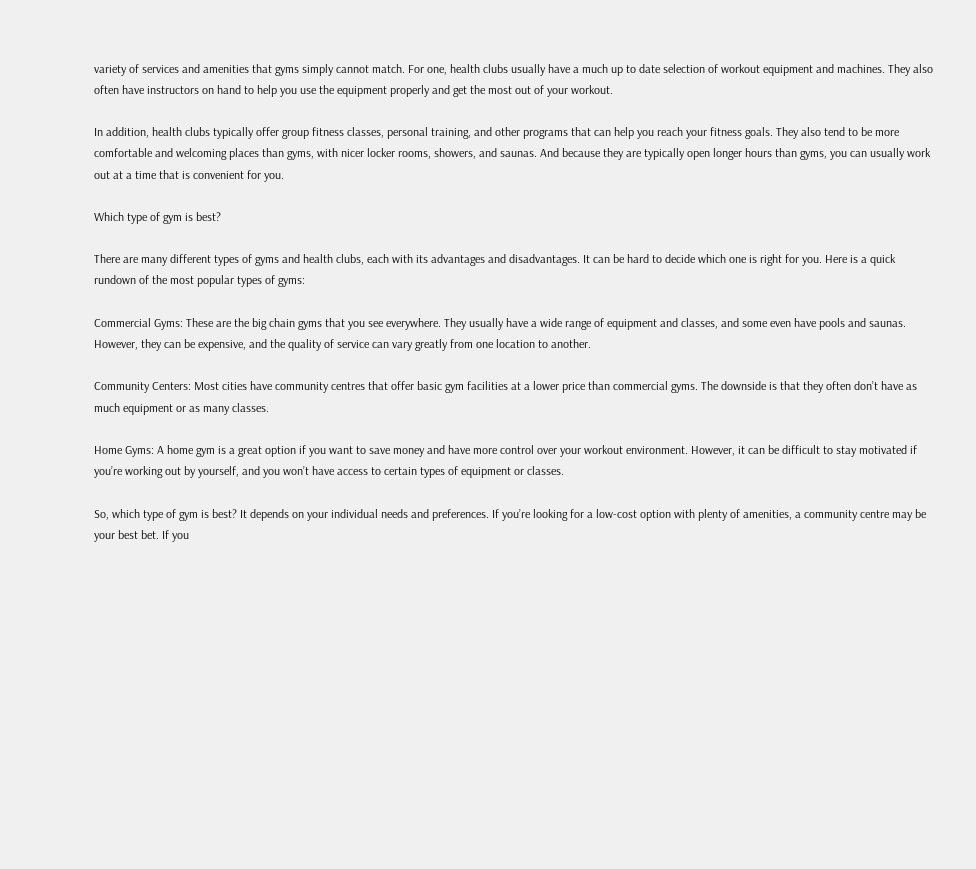variety of services and amenities that gyms simply cannot match. For one, health clubs usually have a much up to date selection of workout equipment and machines. They also often have instructors on hand to help you use the equipment properly and get the most out of your workout.

In addition, health clubs typically offer group fitness classes, personal training, and other programs that can help you reach your fitness goals. They also tend to be more comfortable and welcoming places than gyms, with nicer locker rooms, showers, and saunas. And because they are typically open longer hours than gyms, you can usually work out at a time that is convenient for you.

Which type of gym is best?

There are many different types of gyms and health clubs, each with its advantages and disadvantages. It can be hard to decide which one is right for you. Here is a quick rundown of the most popular types of gyms:

Commercial Gyms: These are the big chain gyms that you see everywhere. They usually have a wide range of equipment and classes, and some even have pools and saunas. However, they can be expensive, and the quality of service can vary greatly from one location to another.

Community Centers: Most cities have community centres that offer basic gym facilities at a lower price than commercial gyms. The downside is that they often don’t have as much equipment or as many classes.

Home Gyms: A home gym is a great option if you want to save money and have more control over your workout environment. However, it can be difficult to stay motivated if you’re working out by yourself, and you won’t have access to certain types of equipment or classes.

So, which type of gym is best? It depends on your individual needs and preferences. If you’re looking for a low-cost option with plenty of amenities, a community centre may be your best bet. If you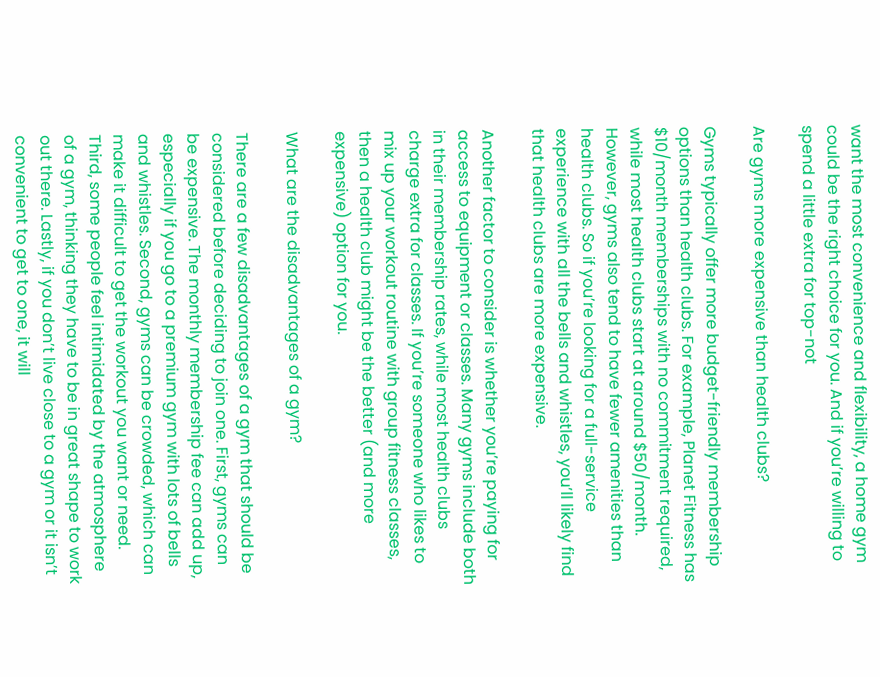want the most convenience and flexibility, a home gym could be the right choice for you. And if you’re willing to spend a little extra for top-not

Are gyms more expensive than health clubs?

Gyms typically offer more budget-friendly membership options than health clubs. For example, Planet Fitness has $10/month memberships with no commitment required, while most health clubs start at around $50/month. However, gyms also tend to have fewer amenities than health clubs. So if you’re looking for a full-service experience with all the bells and whistles, you’ll likely find that health clubs are more expensive.

Another factor to consider is whether you’re paying for access to equipment or classes. Many gyms include both in their membership rates, while most health clubs charge extra for classes. If you’re someone who likes to mix up your workout routine with group fitness classes, then a health club might be the better (and more expensive) option for you.

What are the disadvantages of a gym?

There are a few disadvantages of a gym that should be considered before deciding to join one. First, gyms can be expensive. The monthly membership fee can add up, especially if you go to a premium gym with lots of bells and whistles. Second, gyms can be crowded, which can make it difficult to get the workout you want or need. Third, some people feel intimidated by the atmosphere of a gym, thinking they have to be in great shape to work out there. Lastly, if you don’t live close to a gym or it isn’t convenient to get to one, it will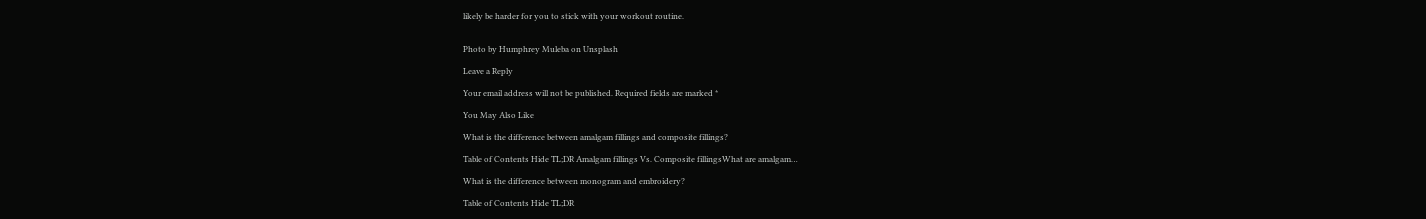likely be harder for you to stick with your workout routine.


Photo by Humphrey Muleba on Unsplash

Leave a Reply

Your email address will not be published. Required fields are marked *

You May Also Like

What is the difference between amalgam fillings and composite fillings?

Table of Contents Hide TL;DR Amalgam fillings Vs. Composite fillingsWhat are amalgam…

What is the difference between monogram and embroidery?

Table of Contents Hide TL;DR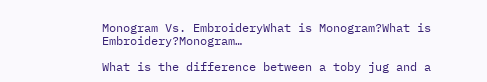Monogram Vs. EmbroideryWhat is Monogram?What is Embroidery?Monogram…

What is the difference between a toby jug and a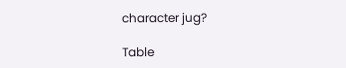character jug?

Table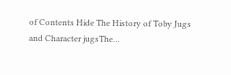of Contents Hide The History of Toby Jugs and Character jugsThe…